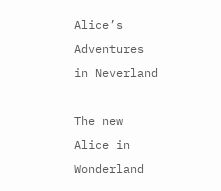Alice’s Adventures in Neverland

The new Alice in Wonderland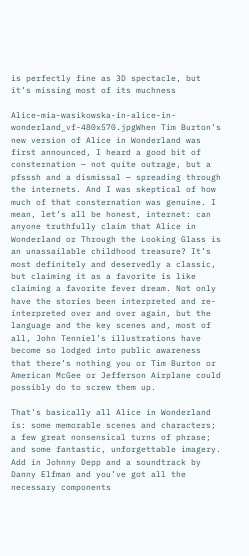is perfectly fine as 3D spectacle, but it’s missing most of its muchness

Alice-mia-wasikowska-in-alice-in-wonderland_vf-480x570.jpgWhen Tim Burton’s new version of Alice in Wonderland was first announced, I heard a good bit of consternation — not quite outrage, but a pfsssh and a dismissal — spreading through the internets. And I was skeptical of how much of that consternation was genuine. I mean, let’s all be honest, internet: can anyone truthfully claim that Alice in Wonderland or Through the Looking Glass is an unassailable childhood treasure? It’s most definitely and deservedly a classic, but claiming it as a favorite is like claiming a favorite fever dream. Not only have the stories been interpreted and re-interpreted over and over again, but the language and the key scenes and, most of all, John Tenniel’s illustrations have become so lodged into public awareness that there’s nothing you or Tim Burton or American McGee or Jefferson Airplane could possibly do to screw them up.

That’s basically all Alice in Wonderland is: some memorable scenes and characters; a few great nonsensical turns of phrase; and some fantastic, unforgettable imagery. Add in Johnny Depp and a soundtrack by Danny Elfman and you’ve got all the necessary components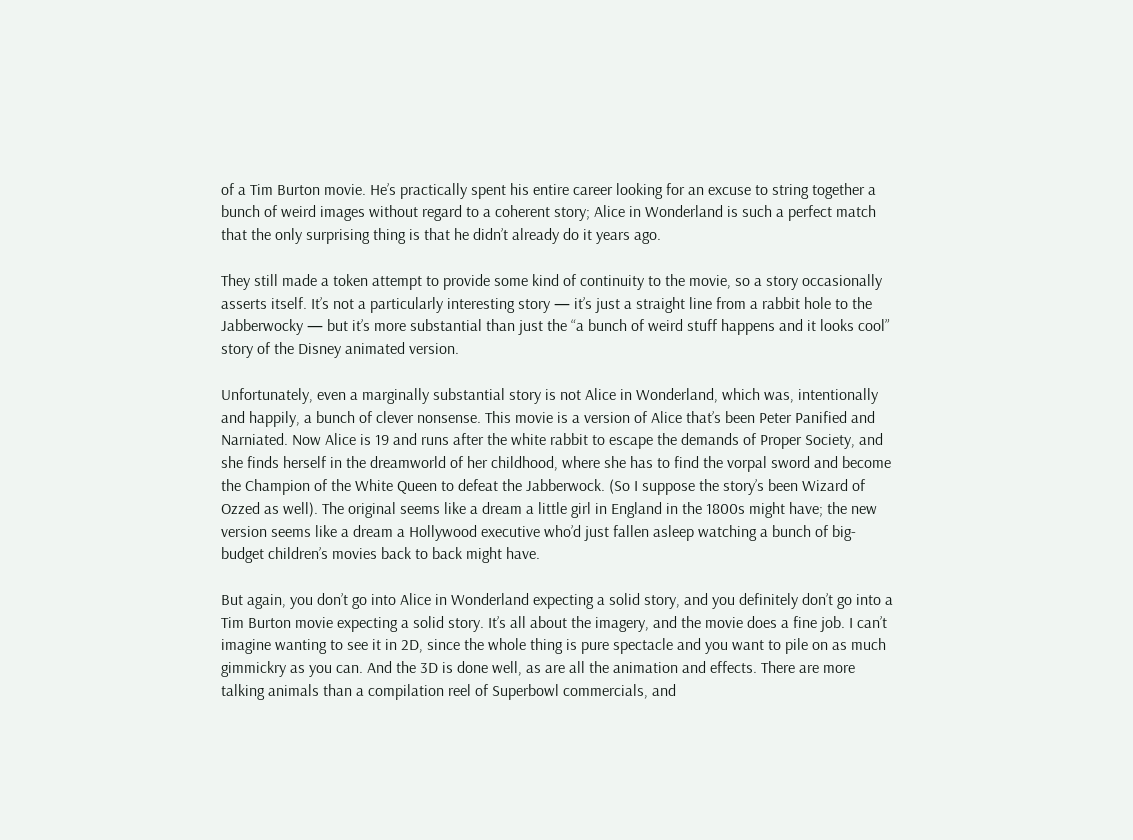of a Tim Burton movie. He’s practically spent his entire career looking for an excuse to string together a bunch of weird images without regard to a coherent story; Alice in Wonderland is such a perfect match that the only surprising thing is that he didn’t already do it years ago.

They still made a token attempt to provide some kind of continuity to the movie, so a story occasionally asserts itself. It’s not a particularly interesting story — it’s just a straight line from a rabbit hole to the Jabberwocky — but it’s more substantial than just the “a bunch of weird stuff happens and it looks cool” story of the Disney animated version.

Unfortunately, even a marginally substantial story is not Alice in Wonderland, which was, intentionally and happily, a bunch of clever nonsense. This movie is a version of Alice that’s been Peter Panified and Narniated. Now Alice is 19 and runs after the white rabbit to escape the demands of Proper Society, and she finds herself in the dreamworld of her childhood, where she has to find the vorpal sword and become the Champion of the White Queen to defeat the Jabberwock. (So I suppose the story’s been Wizard of Ozzed as well). The original seems like a dream a little girl in England in the 1800s might have; the new version seems like a dream a Hollywood executive who’d just fallen asleep watching a bunch of big-budget children’s movies back to back might have.

But again, you don’t go into Alice in Wonderland expecting a solid story, and you definitely don’t go into a Tim Burton movie expecting a solid story. It’s all about the imagery, and the movie does a fine job. I can’t imagine wanting to see it in 2D, since the whole thing is pure spectacle and you want to pile on as much gimmickry as you can. And the 3D is done well, as are all the animation and effects. There are more talking animals than a compilation reel of Superbowl commercials, and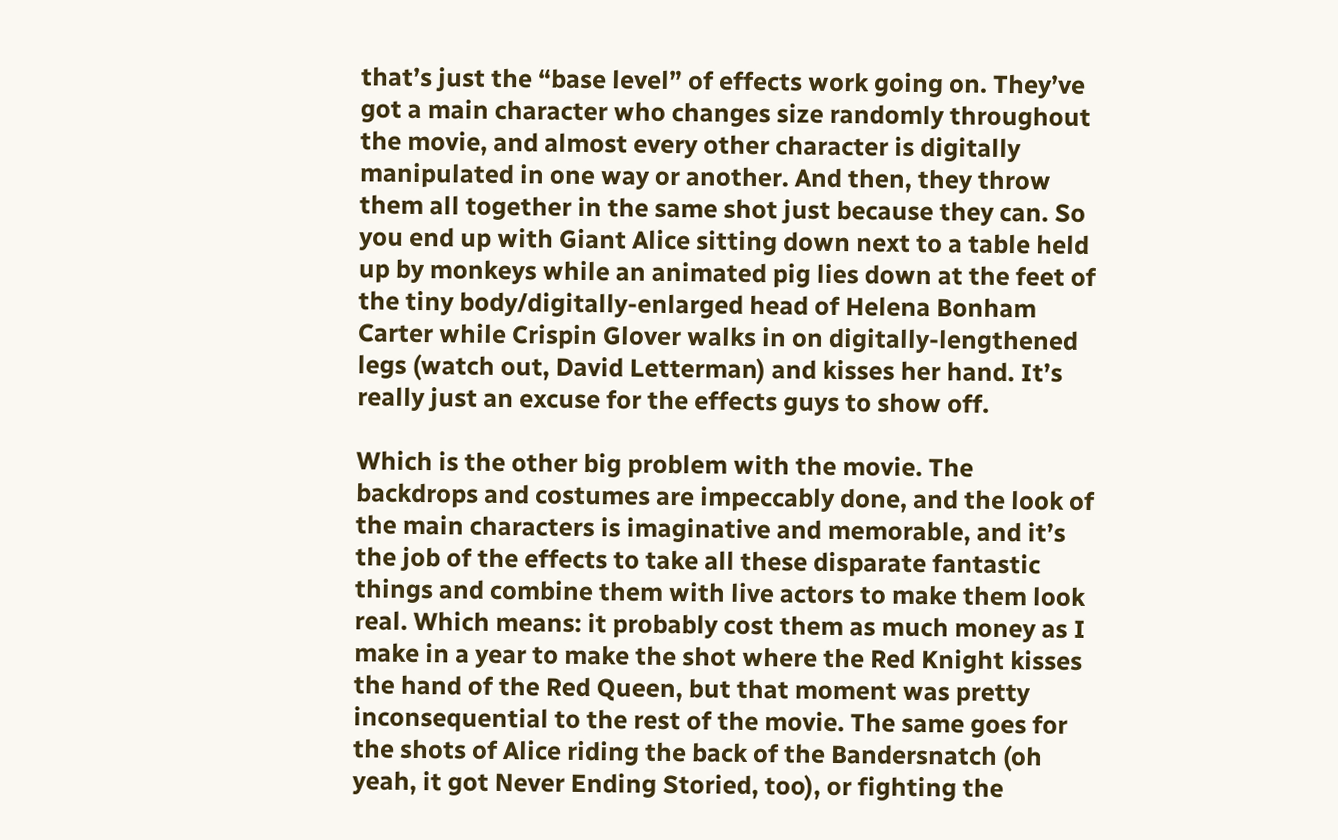that’s just the “base level” of effects work going on. They’ve got a main character who changes size randomly throughout the movie, and almost every other character is digitally manipulated in one way or another. And then, they throw them all together in the same shot just because they can. So you end up with Giant Alice sitting down next to a table held up by monkeys while an animated pig lies down at the feet of the tiny body/digitally-enlarged head of Helena Bonham Carter while Crispin Glover walks in on digitally-lengthened legs (watch out, David Letterman) and kisses her hand. It’s really just an excuse for the effects guys to show off.

Which is the other big problem with the movie. The backdrops and costumes are impeccably done, and the look of the main characters is imaginative and memorable, and it’s the job of the effects to take all these disparate fantastic things and combine them with live actors to make them look real. Which means: it probably cost them as much money as I make in a year to make the shot where the Red Knight kisses the hand of the Red Queen, but that moment was pretty inconsequential to the rest of the movie. The same goes for the shots of Alice riding the back of the Bandersnatch (oh yeah, it got Never Ending Storied, too), or fighting the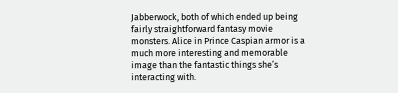Jabberwock, both of which ended up being fairly straightforward fantasy movie monsters. Alice in Prince Caspian armor is a much more interesting and memorable image than the fantastic things she’s interacting with.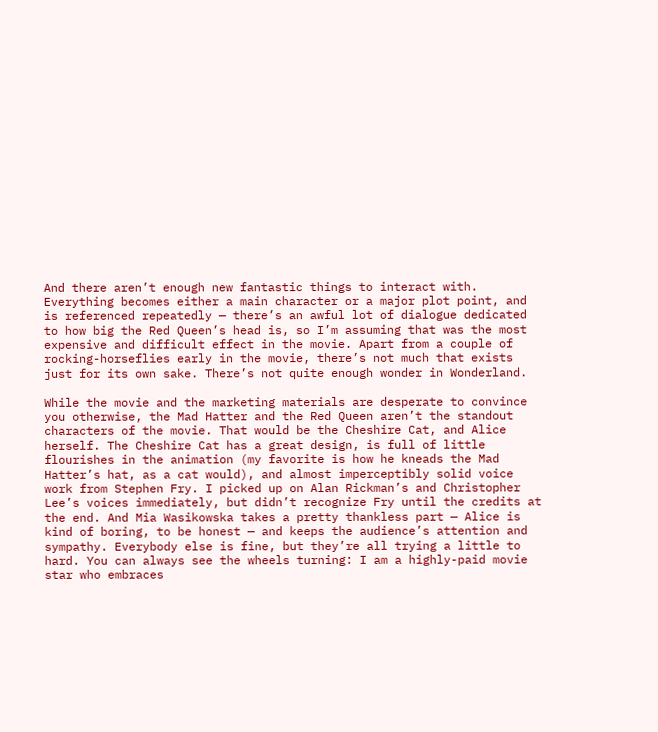And there aren’t enough new fantastic things to interact with. Everything becomes either a main character or a major plot point, and is referenced repeatedly — there’s an awful lot of dialogue dedicated to how big the Red Queen’s head is, so I’m assuming that was the most expensive and difficult effect in the movie. Apart from a couple of rocking-horseflies early in the movie, there’s not much that exists just for its own sake. There’s not quite enough wonder in Wonderland.

While the movie and the marketing materials are desperate to convince you otherwise, the Mad Hatter and the Red Queen aren’t the standout characters of the movie. That would be the Cheshire Cat, and Alice herself. The Cheshire Cat has a great design, is full of little flourishes in the animation (my favorite is how he kneads the Mad Hatter’s hat, as a cat would), and almost imperceptibly solid voice work from Stephen Fry. I picked up on Alan Rickman’s and Christopher Lee’s voices immediately, but didn’t recognize Fry until the credits at the end. And Mia Wasikowska takes a pretty thankless part — Alice is kind of boring, to be honest — and keeps the audience’s attention and sympathy. Everybody else is fine, but they’re all trying a little to hard. You can always see the wheels turning: I am a highly-paid movie star who embraces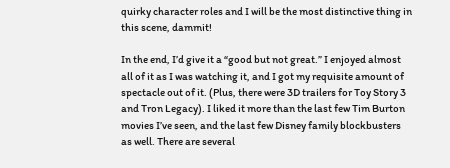quirky character roles and I will be the most distinctive thing in this scene, dammit!

In the end, I’d give it a “good but not great.” I enjoyed almost all of it as I was watching it, and I got my requisite amount of spectacle out of it. (Plus, there were 3D trailers for Toy Story 3 and Tron Legacy). I liked it more than the last few Tim Burton movies I’ve seen, and the last few Disney family blockbusters as well. There are several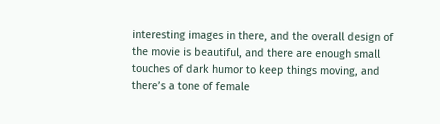interesting images in there, and the overall design of the movie is beautiful, and there are enough small touches of dark humor to keep things moving, and there’s a tone of female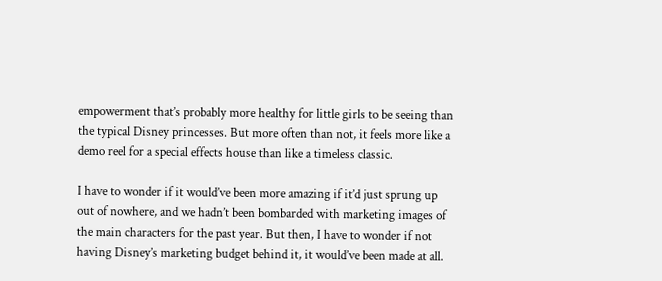empowerment that’s probably more healthy for little girls to be seeing than the typical Disney princesses. But more often than not, it feels more like a demo reel for a special effects house than like a timeless classic.

I have to wonder if it would’ve been more amazing if it’d just sprung up out of nowhere, and we hadn’t been bombarded with marketing images of the main characters for the past year. But then, I have to wonder if not having Disney’s marketing budget behind it, it would’ve been made at all.